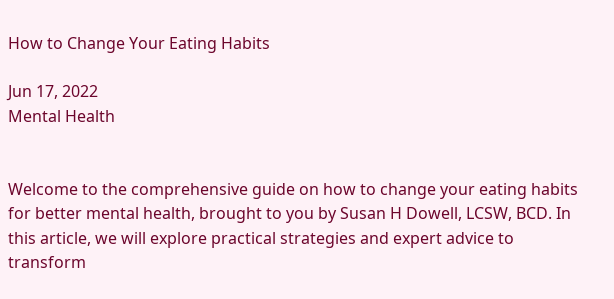How to Change Your Eating Habits

Jun 17, 2022
Mental Health


Welcome to the comprehensive guide on how to change your eating habits for better mental health, brought to you by Susan H Dowell, LCSW, BCD. In this article, we will explore practical strategies and expert advice to transform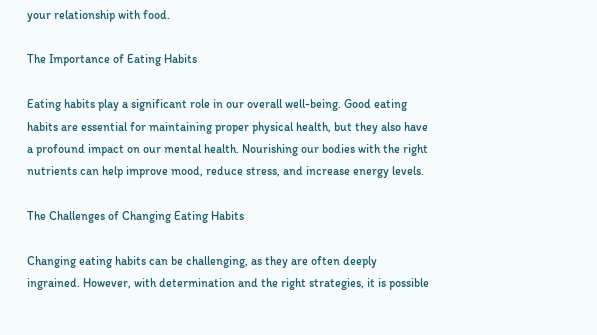your relationship with food.

The Importance of Eating Habits

Eating habits play a significant role in our overall well-being. Good eating habits are essential for maintaining proper physical health, but they also have a profound impact on our mental health. Nourishing our bodies with the right nutrients can help improve mood, reduce stress, and increase energy levels.

The Challenges of Changing Eating Habits

Changing eating habits can be challenging, as they are often deeply ingrained. However, with determination and the right strategies, it is possible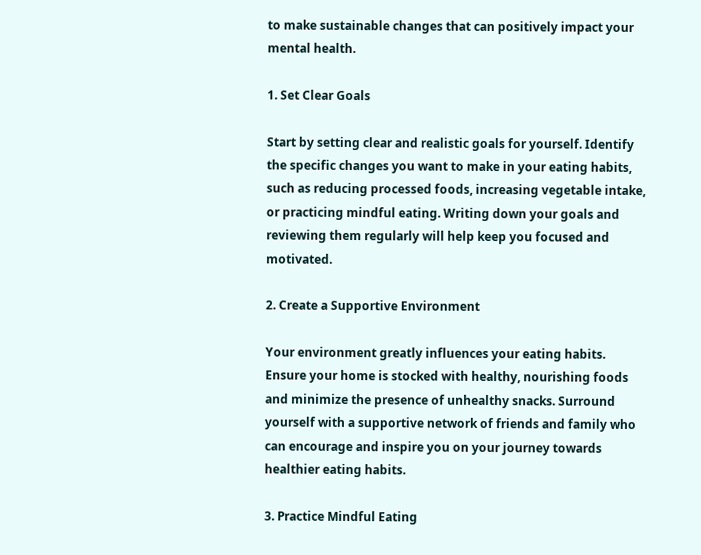to make sustainable changes that can positively impact your mental health.

1. Set Clear Goals

Start by setting clear and realistic goals for yourself. Identify the specific changes you want to make in your eating habits, such as reducing processed foods, increasing vegetable intake, or practicing mindful eating. Writing down your goals and reviewing them regularly will help keep you focused and motivated.

2. Create a Supportive Environment

Your environment greatly influences your eating habits. Ensure your home is stocked with healthy, nourishing foods and minimize the presence of unhealthy snacks. Surround yourself with a supportive network of friends and family who can encourage and inspire you on your journey towards healthier eating habits.

3. Practice Mindful Eating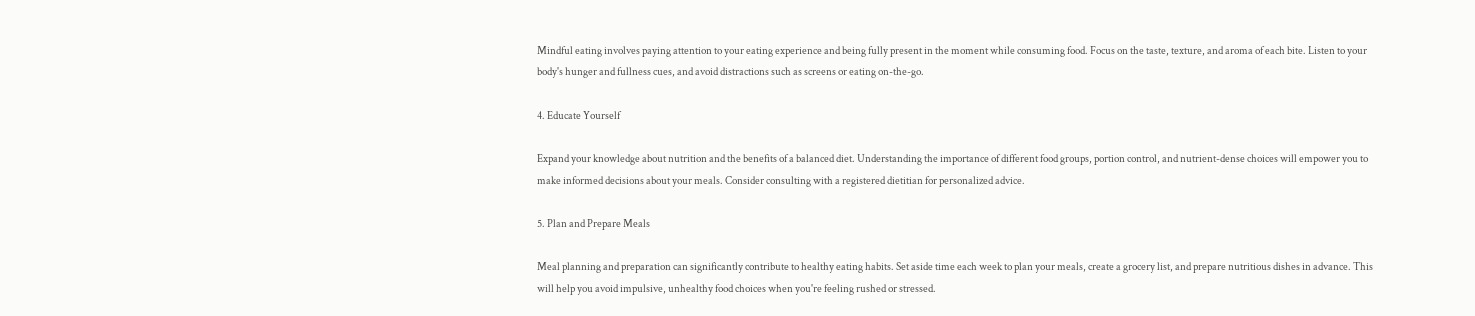Mindful eating involves paying attention to your eating experience and being fully present in the moment while consuming food. Focus on the taste, texture, and aroma of each bite. Listen to your body's hunger and fullness cues, and avoid distractions such as screens or eating on-the-go.

4. Educate Yourself

Expand your knowledge about nutrition and the benefits of a balanced diet. Understanding the importance of different food groups, portion control, and nutrient-dense choices will empower you to make informed decisions about your meals. Consider consulting with a registered dietitian for personalized advice.

5. Plan and Prepare Meals

Meal planning and preparation can significantly contribute to healthy eating habits. Set aside time each week to plan your meals, create a grocery list, and prepare nutritious dishes in advance. This will help you avoid impulsive, unhealthy food choices when you're feeling rushed or stressed.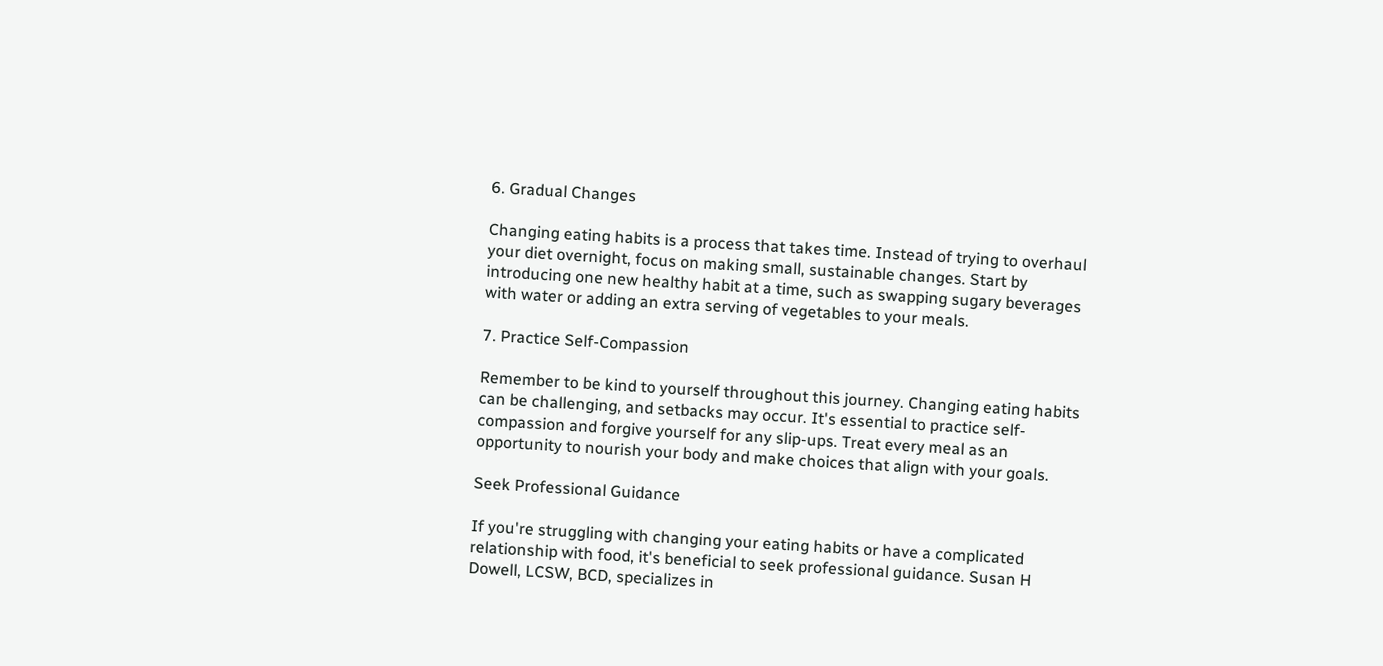6. Gradual Changes

Changing eating habits is a process that takes time. Instead of trying to overhaul your diet overnight, focus on making small, sustainable changes. Start by introducing one new healthy habit at a time, such as swapping sugary beverages with water or adding an extra serving of vegetables to your meals.

7. Practice Self-Compassion

Remember to be kind to yourself throughout this journey. Changing eating habits can be challenging, and setbacks may occur. It's essential to practice self-compassion and forgive yourself for any slip-ups. Treat every meal as an opportunity to nourish your body and make choices that align with your goals.

Seek Professional Guidance

If you're struggling with changing your eating habits or have a complicated relationship with food, it's beneficial to seek professional guidance. Susan H Dowell, LCSW, BCD, specializes in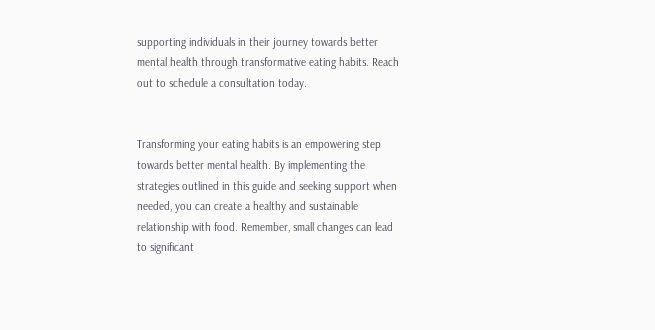supporting individuals in their journey towards better mental health through transformative eating habits. Reach out to schedule a consultation today.


Transforming your eating habits is an empowering step towards better mental health. By implementing the strategies outlined in this guide and seeking support when needed, you can create a healthy and sustainable relationship with food. Remember, small changes can lead to significant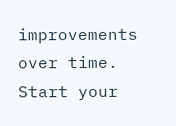improvements over time. Start your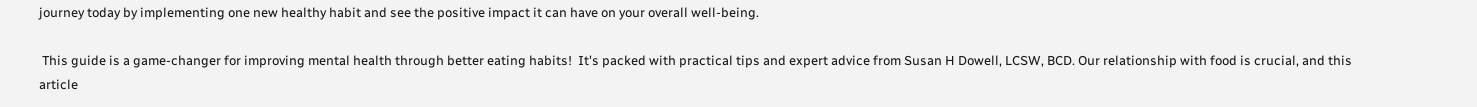journey today by implementing one new healthy habit and see the positive impact it can have on your overall well-being.

 This guide is a game-changer for improving mental health through better eating habits!  It's packed with practical tips and expert advice from Susan H Dowell, LCSW, BCD. Our relationship with food is crucial, and this article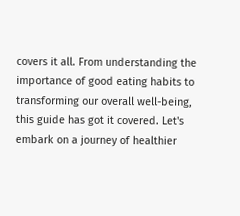covers it all. From understanding the importance of good eating habits to transforming our overall well-being, this guide has got it covered. Let's embark on a journey of healthier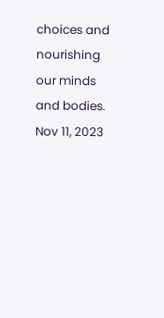choices and nourishing our minds and bodies.
Nov 11, 2023